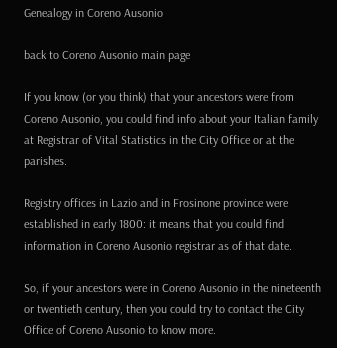Genealogy in Coreno Ausonio

back to Coreno Ausonio main page

If you know (or you think) that your ancestors were from Coreno Ausonio, you could find info about your Italian family at Registrar of Vital Statistics in the City Office or at the parishes.

Registry offices in Lazio and in Frosinone province were established in early 1800: it means that you could find information in Coreno Ausonio registrar as of that date.

So, if your ancestors were in Coreno Ausonio in the nineteenth or twentieth century, then you could try to contact the City Office of Coreno Ausonio to know more.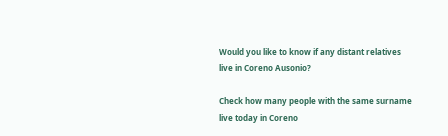Would you like to know if any distant relatives live in Coreno Ausonio?

Check how many people with the same surname live today in Coreno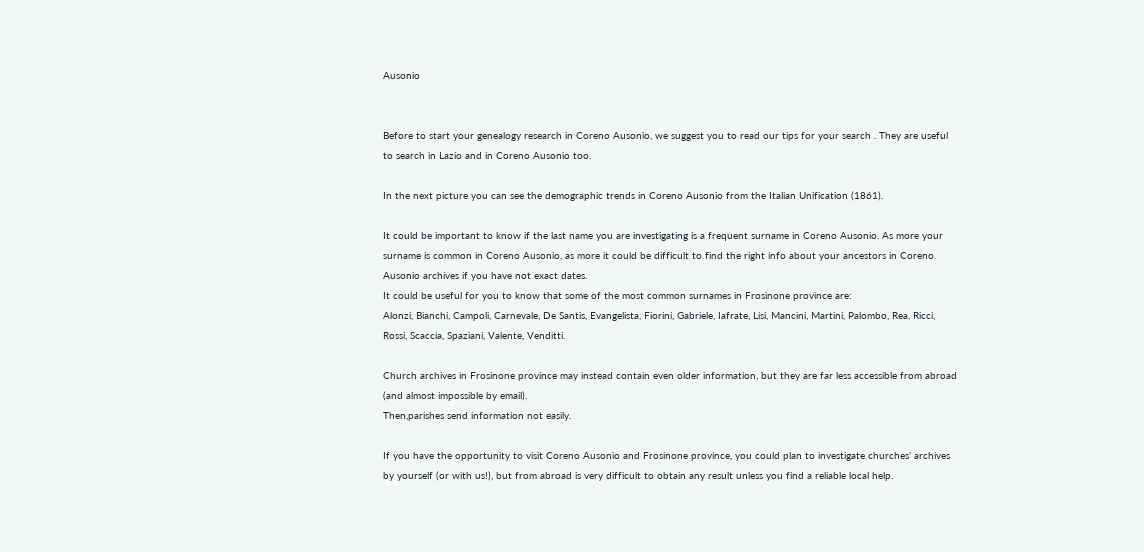Ausonio


Before to start your genealogy research in Coreno Ausonio, we suggest you to read our tips for your search . They are useful to search in Lazio and in Coreno Ausonio too.

In the next picture you can see the demographic trends in Coreno Ausonio from the Italian Unification (1861).

It could be important to know if the last name you are investigating is a frequent surname in Coreno Ausonio. As more your surname is common in Coreno Ausonio, as more it could be difficult to find the right info about your ancestors in Coreno Ausonio archives if you have not exact dates.
It could be useful for you to know that some of the most common surnames in Frosinone province are:
Alonzi, Bianchi, Campoli, Carnevale, De Santis, Evangelista, Fiorini, Gabriele, Iafrate, Lisi, Mancini, Martini, Palombo, Rea, Ricci, Rossi, Scaccia, Spaziani, Valente, Venditti.

Church archives in Frosinone province may instead contain even older information, but they are far less accessible from abroad (and almost impossible by email).
Then,parishes send information not easily.

If you have the opportunity to visit Coreno Ausonio and Frosinone province, you could plan to investigate churches’ archives by yourself (or with us!), but from abroad is very difficult to obtain any result unless you find a reliable local help.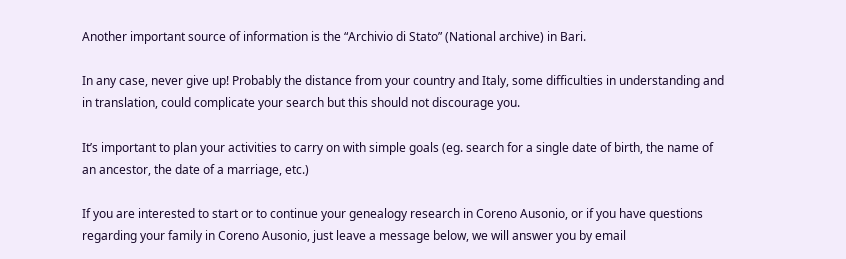Another important source of information is the “Archivio di Stato” (National archive) in Bari.

In any case, never give up! Probably the distance from your country and Italy, some difficulties in understanding and in translation, could complicate your search but this should not discourage you.

It’s important to plan your activities to carry on with simple goals (eg. search for a single date of birth, the name of an ancestor, the date of a marriage, etc.)

If you are interested to start or to continue your genealogy research in Coreno Ausonio, or if you have questions regarding your family in Coreno Ausonio, just leave a message below, we will answer you by email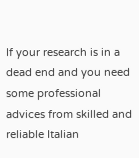If your research is in a dead end and you need some professional advices from skilled and reliable Italian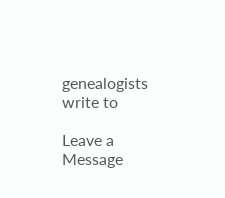genealogists write to

Leave a Message